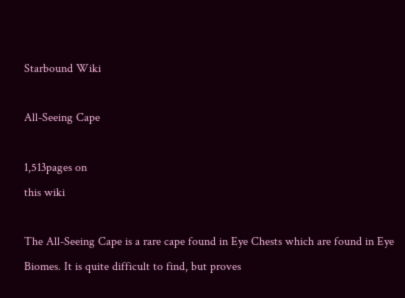Starbound Wiki

All-Seeing Cape

1,513pages on
this wiki

The All-Seeing Cape is a rare cape found in Eye Chests which are found in Eye Biomes. It is quite difficult to find, but proves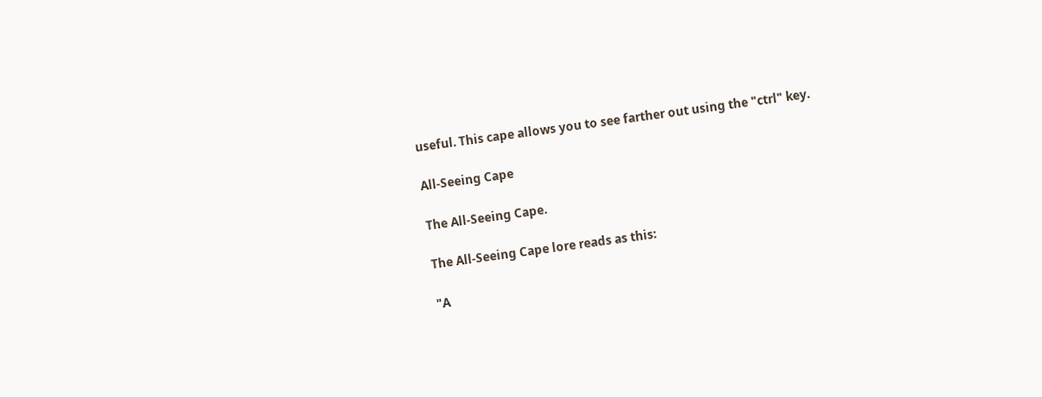useful. This cape allows you to see farther out using the "ctrl" key.

All-Seeing Cape

The All-Seeing Cape.

The All-Seeing Cape lore reads as this:

"A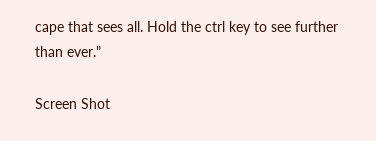cape that sees all. Hold the ctrl key to see further than ever."

Screen Shot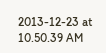2013-12-23 at 10.50.39 AM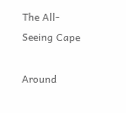The All-Seeing Cape

Around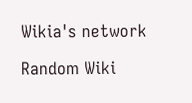Wikia's network

Random Wiki